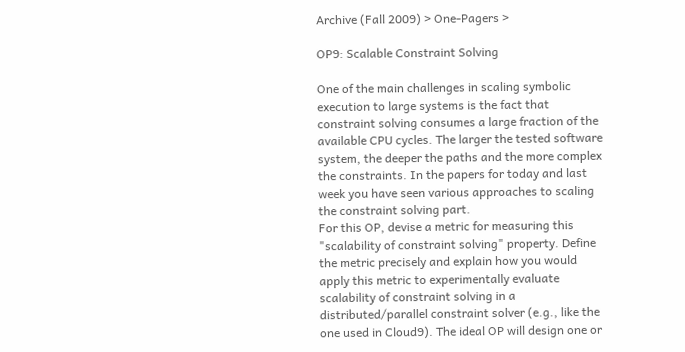Archive (Fall 2009) > One-Pagers >

OP9: Scalable Constraint Solving

One of the main challenges in scaling symbolic execution to large systems is the fact that constraint solving consumes a large fraction of the available CPU cycles. The larger the tested software system, the deeper the paths and the more complex the constraints. In the papers for today and last week you have seen various approaches to scaling the constraint solving part.
For this OP, devise a metric for measuring this "scalability of constraint solving" property. Define the metric precisely and explain how you would apply this metric to experimentally evaluate scalability of constraint solving in a distributed/parallel constraint solver (e.g., like the one used in Cloud9). The ideal OP will design one or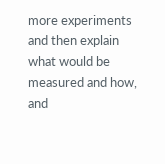more experiments and then explain what would be measured and how, and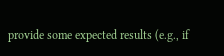provide some expected results (e.g., if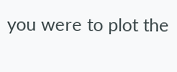you were to plot the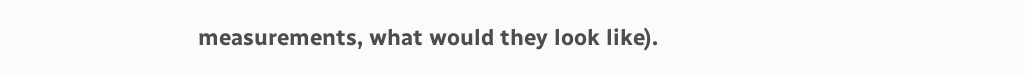measurements, what would they look like).